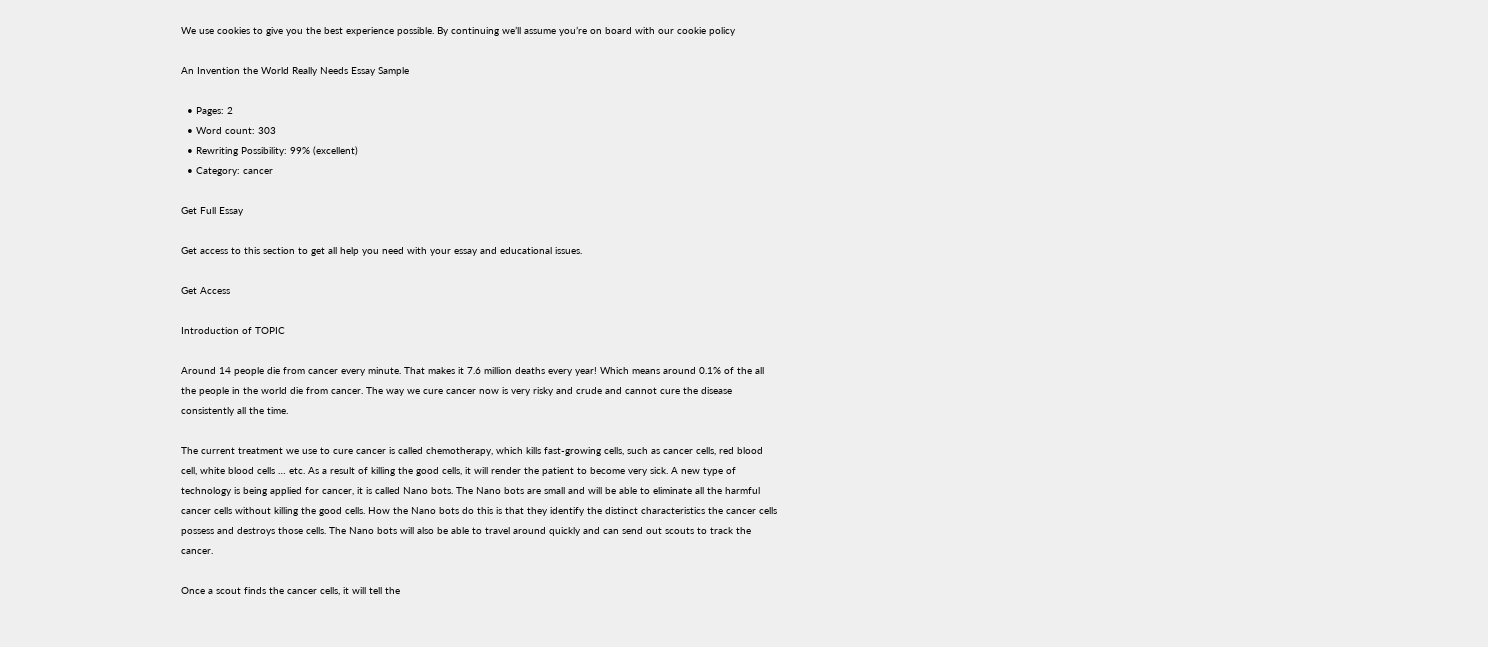We use cookies to give you the best experience possible. By continuing we’ll assume you’re on board with our cookie policy

An Invention the World Really Needs Essay Sample

  • Pages: 2
  • Word count: 303
  • Rewriting Possibility: 99% (excellent)
  • Category: cancer

Get Full Essay

Get access to this section to get all help you need with your essay and educational issues.

Get Access

Introduction of TOPIC

Around 14 people die from cancer every minute. That makes it 7.6 million deaths every year! Which means around 0.1% of the all the people in the world die from cancer. The way we cure cancer now is very risky and crude and cannot cure the disease consistently all the time.

The current treatment we use to cure cancer is called chemotherapy, which kills fast-growing cells, such as cancer cells, red blood cell, white blood cells … etc. As a result of killing the good cells, it will render the patient to become very sick. A new type of technology is being applied for cancer, it is called Nano bots. The Nano bots are small and will be able to eliminate all the harmful cancer cells without killing the good cells. How the Nano bots do this is that they identify the distinct characteristics the cancer cells possess and destroys those cells. The Nano bots will also be able to travel around quickly and can send out scouts to track the cancer.

Once a scout finds the cancer cells, it will tell the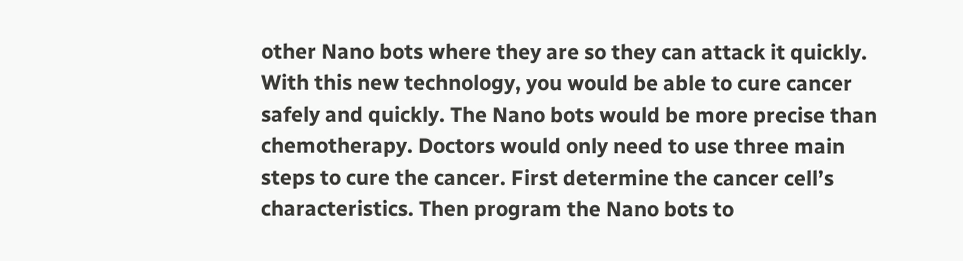other Nano bots where they are so they can attack it quickly. With this new technology, you would be able to cure cancer safely and quickly. The Nano bots would be more precise than chemotherapy. Doctors would only need to use three main steps to cure the cancer. First determine the cancer cell’s characteristics. Then program the Nano bots to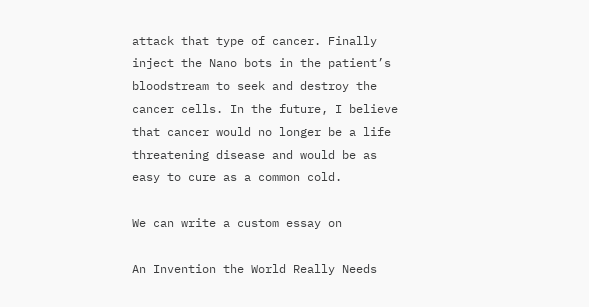attack that type of cancer. Finally inject the Nano bots in the patient’s bloodstream to seek and destroy the cancer cells. In the future, I believe that cancer would no longer be a life threatening disease and would be as easy to cure as a common cold.

We can write a custom essay on

An Invention the World Really Needs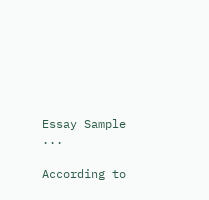Essay Sample ...

According to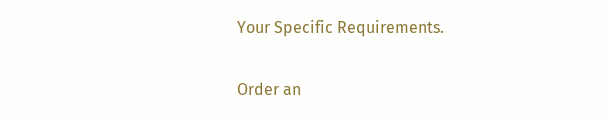Your Specific Requirements.

Order an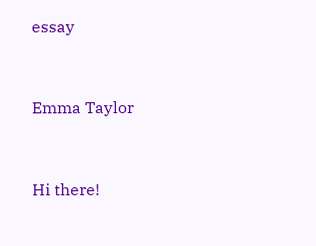essay


Emma Taylor


Hi there!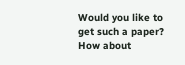Would you like to get such a paper?
How about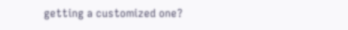getting a customized one?